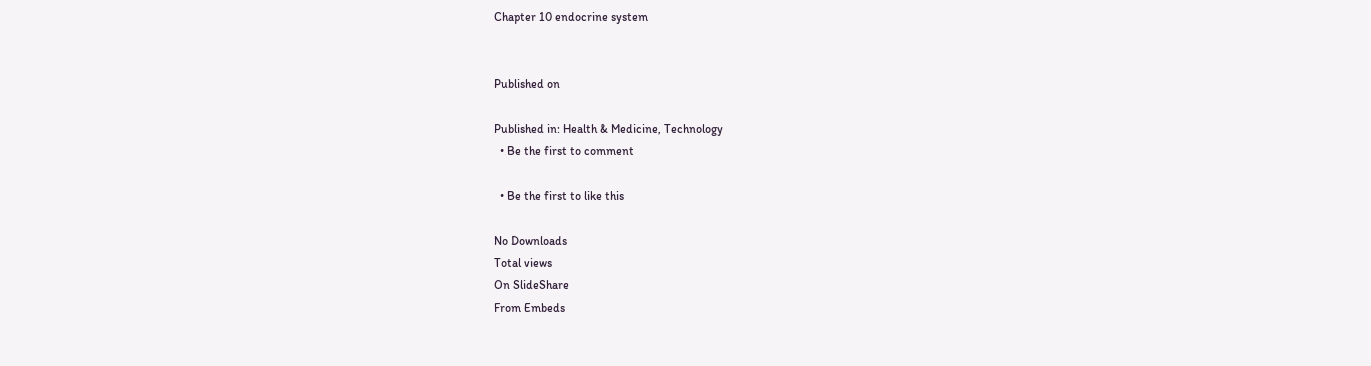Chapter 10 endocrine system


Published on

Published in: Health & Medicine, Technology
  • Be the first to comment

  • Be the first to like this

No Downloads
Total views
On SlideShare
From Embeds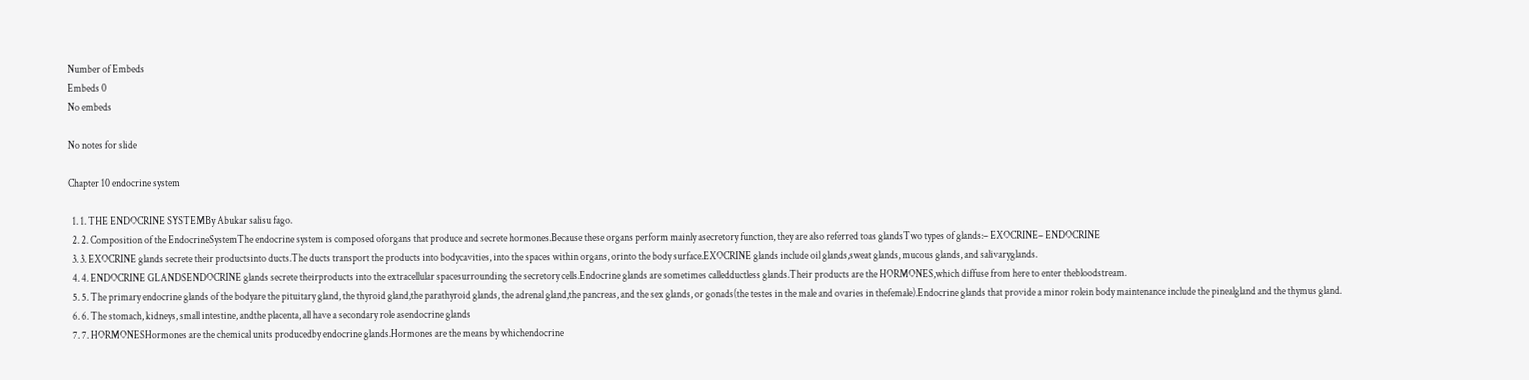Number of Embeds
Embeds 0
No embeds

No notes for slide

Chapter 10 endocrine system

  1. 1. THE ENDOCRINE SYSTEMBy Abukar salisu fago.
  2. 2. Composition of the EndocrineSystemThe endocrine system is composed oforgans that produce and secrete hormones.Because these organs perform mainly asecretory function, they are also referred toas glandsTwo types of glands:– EXOCRINE– ENDOCRINE
  3. 3. EXOCRINE glands secrete their productsinto ducts.The ducts transport the products into bodycavities, into the spaces within organs, orinto the body surface.EXOCRINE glands include oil glands,sweat glands, mucous glands, and salivaryglands.
  4. 4. ENDOCRINE GLANDSENDOCRINE glands secrete theirproducts into the extracellular spacesurrounding the secretory cells.Endocrine glands are sometimes calledductless glands.Their products are the HORMONES,which diffuse from here to enter thebloodstream.
  5. 5. The primary endocrine glands of the bodyare the pituitary gland, the thyroid gland,the parathyroid glands, the adrenal gland,the pancreas, and the sex glands, or gonads(the testes in the male and ovaries in thefemale).Endocrine glands that provide a minor rolein body maintenance include the pinealgland and the thymus gland.
  6. 6. The stomach, kidneys, small intestine, andthe placenta, all have a secondary role asendocrine glands
  7. 7. HORMONESHormones are the chemical units producedby endocrine glands.Hormones are the means by whichendocrine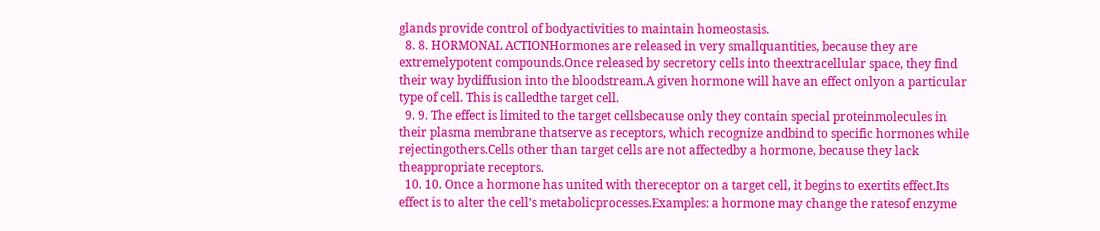glands provide control of bodyactivities to maintain homeostasis.
  8. 8. HORMONAL ACTIONHormones are released in very smallquantities, because they are extremelypotent compounds.Once released by secretory cells into theextracellular space, they find their way bydiffusion into the bloodstream.A given hormone will have an effect onlyon a particular type of cell. This is calledthe target cell.
  9. 9. The effect is limited to the target cellsbecause only they contain special proteinmolecules in their plasma membrane thatserve as receptors, which recognize andbind to specific hormones while rejectingothers.Cells other than target cells are not affectedby a hormone, because they lack theappropriate receptors.
  10. 10. Once a hormone has united with thereceptor on a target cell, it begins to exertits effect.Its effect is to alter the cell’s metabolicprocesses.Examples: a hormone may change the ratesof enzyme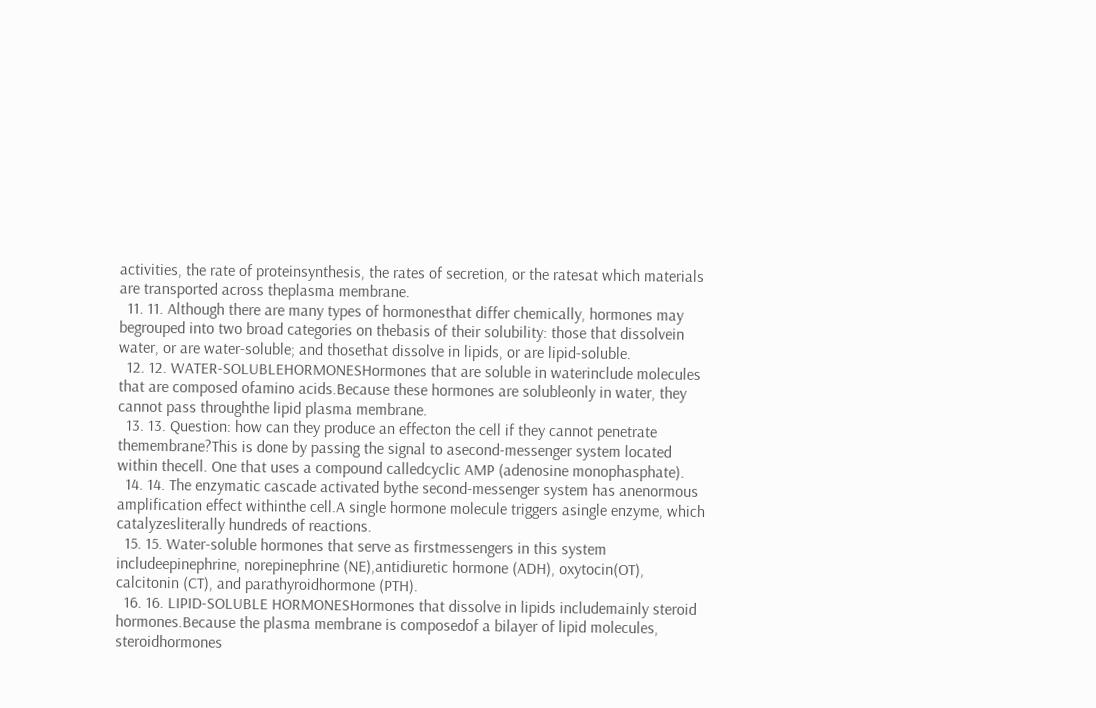activities, the rate of proteinsynthesis, the rates of secretion, or the ratesat which materials are transported across theplasma membrane.
  11. 11. Although there are many types of hormonesthat differ chemically, hormones may begrouped into two broad categories on thebasis of their solubility: those that dissolvein water, or are water-soluble; and thosethat dissolve in lipids, or are lipid-soluble.
  12. 12. WATER-SOLUBLEHORMONESHormones that are soluble in waterinclude molecules that are composed ofamino acids.Because these hormones are solubleonly in water, they cannot pass throughthe lipid plasma membrane.
  13. 13. Question: how can they produce an effecton the cell if they cannot penetrate themembrane?This is done by passing the signal to asecond-messenger system located within thecell. One that uses a compound calledcyclic AMP (adenosine monophasphate).
  14. 14. The enzymatic cascade activated bythe second-messenger system has anenormous amplification effect withinthe cell.A single hormone molecule triggers asingle enzyme, which catalyzesliterally hundreds of reactions.
  15. 15. Water-soluble hormones that serve as firstmessengers in this system includeepinephrine, norepinephrine (NE),antidiuretic hormone (ADH), oxytocin(OT), calcitonin (CT), and parathyroidhormone (PTH).
  16. 16. LIPID-SOLUBLE HORMONESHormones that dissolve in lipids includemainly steroid hormones.Because the plasma membrane is composedof a bilayer of lipid molecules, steroidhormones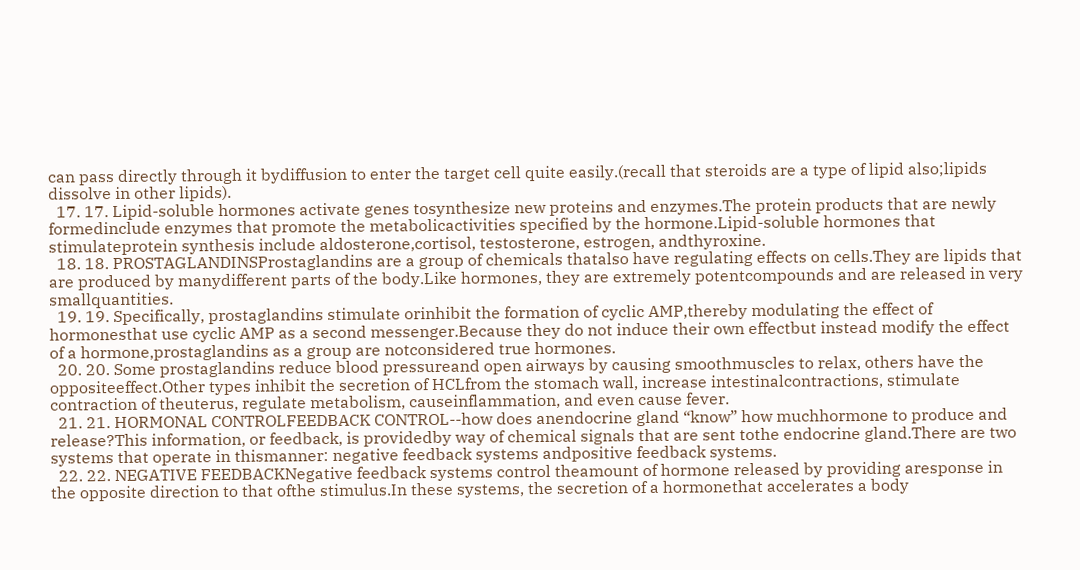can pass directly through it bydiffusion to enter the target cell quite easily.(recall that steroids are a type of lipid also;lipids dissolve in other lipids).
  17. 17. Lipid-soluble hormones activate genes tosynthesize new proteins and enzymes.The protein products that are newly formedinclude enzymes that promote the metabolicactivities specified by the hormone.Lipid-soluble hormones that stimulateprotein synthesis include aldosterone,cortisol, testosterone, estrogen, andthyroxine.
  18. 18. PROSTAGLANDINSProstaglandins are a group of chemicals thatalso have regulating effects on cells.They are lipids that are produced by manydifferent parts of the body.Like hormones, they are extremely potentcompounds and are released in very smallquantities.
  19. 19. Specifically, prostaglandins stimulate orinhibit the formation of cyclic AMP,thereby modulating the effect of hormonesthat use cyclic AMP as a second messenger.Because they do not induce their own effectbut instead modify the effect of a hormone,prostaglandins as a group are notconsidered true hormones.
  20. 20. Some prostaglandins reduce blood pressureand open airways by causing smoothmuscles to relax, others have the oppositeeffect.Other types inhibit the secretion of HCLfrom the stomach wall, increase intestinalcontractions, stimulate contraction of theuterus, regulate metabolism, causeinflammation, and even cause fever.
  21. 21. HORMONAL CONTROLFEEDBACK CONTROL--how does anendocrine gland “know” how muchhormone to produce and release?This information, or feedback, is providedby way of chemical signals that are sent tothe endocrine gland.There are two systems that operate in thismanner: negative feedback systems andpositive feedback systems.
  22. 22. NEGATIVE FEEDBACKNegative feedback systems control theamount of hormone released by providing aresponse in the opposite direction to that ofthe stimulus.In these systems, the secretion of a hormonethat accelerates a body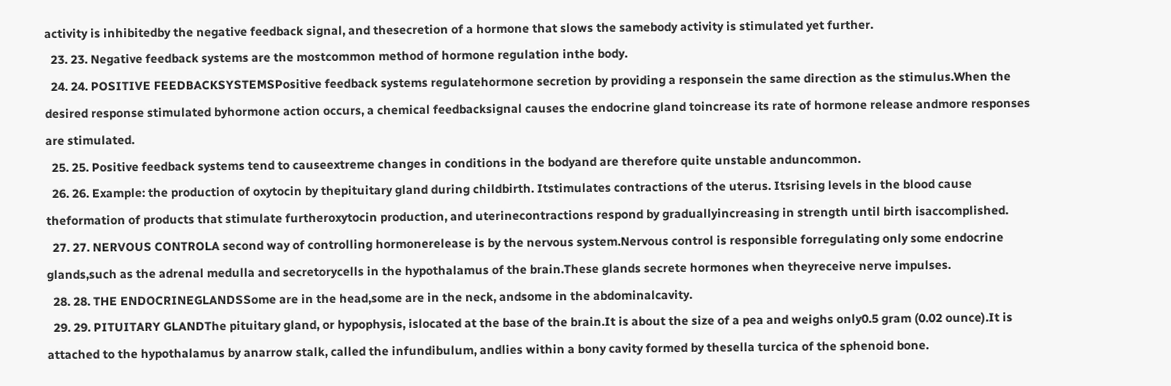activity is inhibitedby the negative feedback signal, and thesecretion of a hormone that slows the samebody activity is stimulated yet further.
  23. 23. Negative feedback systems are the mostcommon method of hormone regulation inthe body.
  24. 24. POSITIVE FEEDBACKSYSTEMSPositive feedback systems regulatehormone secretion by providing a responsein the same direction as the stimulus.When the desired response stimulated byhormone action occurs, a chemical feedbacksignal causes the endocrine gland toincrease its rate of hormone release andmore responses are stimulated.
  25. 25. Positive feedback systems tend to causeextreme changes in conditions in the bodyand are therefore quite unstable anduncommon.
  26. 26. Example: the production of oxytocin by thepituitary gland during childbirth. Itstimulates contractions of the uterus. Itsrising levels in the blood cause theformation of products that stimulate furtheroxytocin production, and uterinecontractions respond by graduallyincreasing in strength until birth isaccomplished.
  27. 27. NERVOUS CONTROLA second way of controlling hormonerelease is by the nervous system.Nervous control is responsible forregulating only some endocrine glands,such as the adrenal medulla and secretorycells in the hypothalamus of the brain.These glands secrete hormones when theyreceive nerve impulses.
  28. 28. THE ENDOCRINEGLANDSSome are in the head,some are in the neck, andsome in the abdominalcavity.
  29. 29. PITUITARY GLANDThe pituitary gland, or hypophysis, islocated at the base of the brain.It is about the size of a pea and weighs only0.5 gram (0.02 ounce).It is attached to the hypothalamus by anarrow stalk, called the infundibulum, andlies within a bony cavity formed by thesella turcica of the sphenoid bone.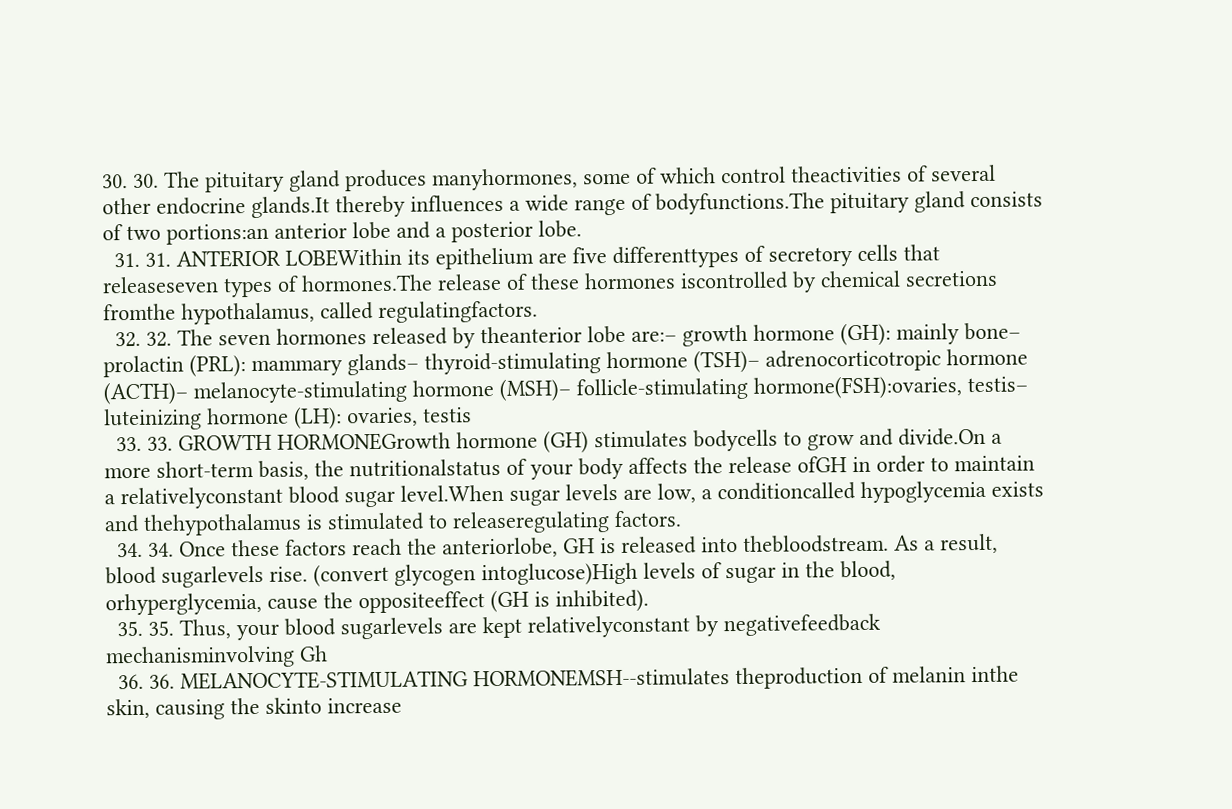30. 30. The pituitary gland produces manyhormones, some of which control theactivities of several other endocrine glands.It thereby influences a wide range of bodyfunctions.The pituitary gland consists of two portions:an anterior lobe and a posterior lobe.
  31. 31. ANTERIOR LOBEWithin its epithelium are five differenttypes of secretory cells that releaseseven types of hormones.The release of these hormones iscontrolled by chemical secretions fromthe hypothalamus, called regulatingfactors.
  32. 32. The seven hormones released by theanterior lobe are:– growth hormone (GH): mainly bone– prolactin (PRL): mammary glands– thyroid-stimulating hormone (TSH)– adrenocorticotropic hormone (ACTH)– melanocyte-stimulating hormone (MSH)– follicle-stimulating hormone(FSH):ovaries, testis– luteinizing hormone (LH): ovaries, testis
  33. 33. GROWTH HORMONEGrowth hormone (GH) stimulates bodycells to grow and divide.On a more short-term basis, the nutritionalstatus of your body affects the release ofGH in order to maintain a relativelyconstant blood sugar level.When sugar levels are low, a conditioncalled hypoglycemia exists and thehypothalamus is stimulated to releaseregulating factors.
  34. 34. Once these factors reach the anteriorlobe, GH is released into thebloodstream. As a result, blood sugarlevels rise. (convert glycogen intoglucose)High levels of sugar in the blood, orhyperglycemia, cause the oppositeeffect (GH is inhibited).
  35. 35. Thus, your blood sugarlevels are kept relativelyconstant by negativefeedback mechanisminvolving Gh
  36. 36. MELANOCYTE-STIMULATING HORMONEMSH--stimulates theproduction of melanin inthe skin, causing the skinto increase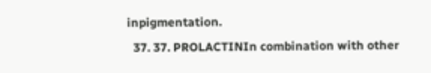inpigmentation.
  37. 37. PROLACTINIn combination with other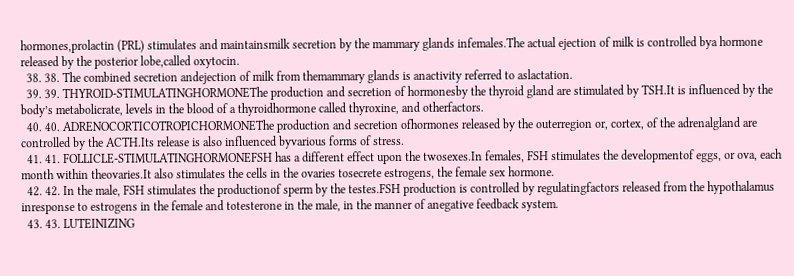hormones,prolactin (PRL) stimulates and maintainsmilk secretion by the mammary glands infemales.The actual ejection of milk is controlled bya hormone released by the posterior lobe,called oxytocin.
  38. 38. The combined secretion andejection of milk from themammary glands is anactivity referred to aslactation.
  39. 39. THYROID-STIMULATINGHORMONEThe production and secretion of hormonesby the thyroid gland are stimulated by TSH.It is influenced by the body’s metabolicrate, levels in the blood of a thyroidhormone called thyroxine, and otherfactors.
  40. 40. ADRENOCORTICOTROPICHORMONEThe production and secretion ofhormones released by the outerregion or, cortex, of the adrenalgland are controlled by the ACTH.Its release is also influenced byvarious forms of stress.
  41. 41. FOLLICLE-STIMULATINGHORMONEFSH has a different effect upon the twosexes.In females, FSH stimulates the developmentof eggs, or ova, each month within theovaries.It also stimulates the cells in the ovaries tosecrete estrogens, the female sex hormone.
  42. 42. In the male, FSH stimulates the productionof sperm by the testes.FSH production is controlled by regulatingfactors released from the hypothalamus inresponse to estrogens in the female and totesterone in the male, in the manner of anegative feedback system.
  43. 43. LUTEINIZING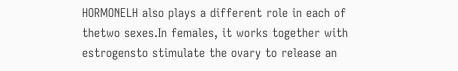HORMONELH also plays a different role in each of thetwo sexes.In females, it works together with estrogensto stimulate the ovary to release an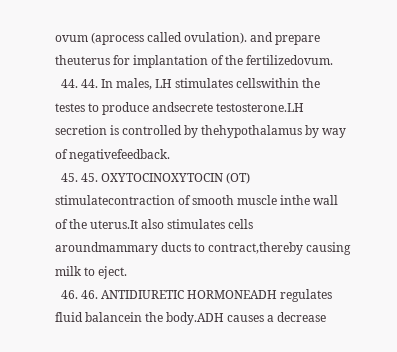ovum (aprocess called ovulation). and prepare theuterus for implantation of the fertilizedovum.
  44. 44. In males, LH stimulates cellswithin the testes to produce andsecrete testosterone.LH secretion is controlled by thehypothalamus by way of negativefeedback.
  45. 45. OXYTOCINOXYTOCIN (OT) stimulatecontraction of smooth muscle inthe wall of the uterus.It also stimulates cells aroundmammary ducts to contract,thereby causing milk to eject.
  46. 46. ANTIDIURETIC HORMONEADH regulates fluid balancein the body.ADH causes a decrease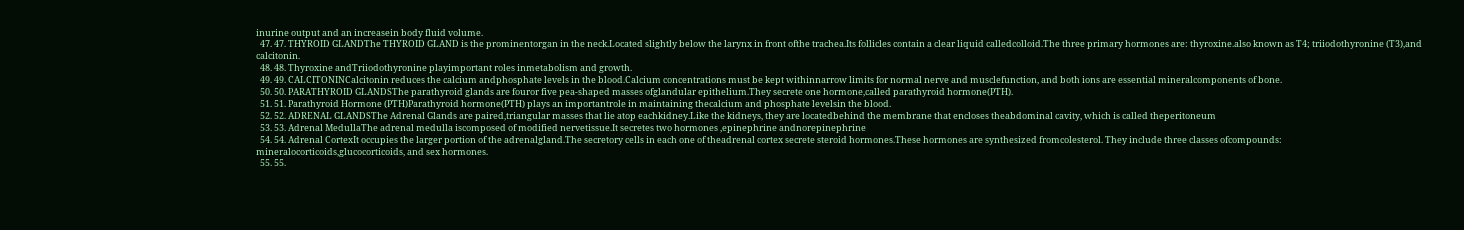inurine output and an increasein body fluid volume.
  47. 47. THYROID GLANDThe THYROID GLAND is the prominentorgan in the neck.Located slightly below the larynx in front ofthe trachea.Its follicles contain a clear liquid calledcolloid.The three primary hormones are: thyroxine.also known as T4; triiodothyronine (T3),and calcitonin.
  48. 48. Thyroxine andTriiodothyronine playimportant roles inmetabolism and growth.
  49. 49. CALCITONINCalcitonin reduces the calcium andphosphate levels in the blood.Calcium concentrations must be kept withinnarrow limits for normal nerve and musclefunction, and both ions are essential mineralcomponents of bone.
  50. 50. PARATHYROID GLANDSThe parathyroid glands are fouror five pea-shaped masses ofglandular epithelium.They secrete one hormone,called parathyroid hormone(PTH).
  51. 51. Parathyroid Hormone (PTH)Parathyroid hormone(PTH) plays an importantrole in maintaining thecalcium and phosphate levelsin the blood.
  52. 52. ADRENAL GLANDSThe Adrenal Glands are paired,triangular masses that lie atop eachkidney.Like the kidneys, they are locatedbehind the membrane that encloses theabdominal cavity, which is called theperitoneum
  53. 53. Adrenal MedullaThe adrenal medulla iscomposed of modified nervetissue.It secretes two hormones ,epinephrine andnorepinephrine
  54. 54. Adrenal CortexIt occupies the larger portion of the adrenalgland.The secretory cells in each one of theadrenal cortex secrete steroid hormones.These hormones are synthesized fromcolesterol. They include three classes ofcompounds: mineralocorticoids,glucocorticoids, and sex hormones.
  55. 55.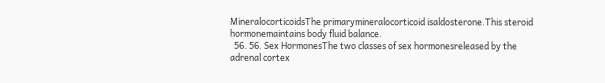MineralocorticoidsThe primarymineralocorticoid isaldosterone.This steroid hormonemaintains body fluid balance.
  56. 56. Sex HormonesThe two classes of sex hormonesreleased by the adrenal cortex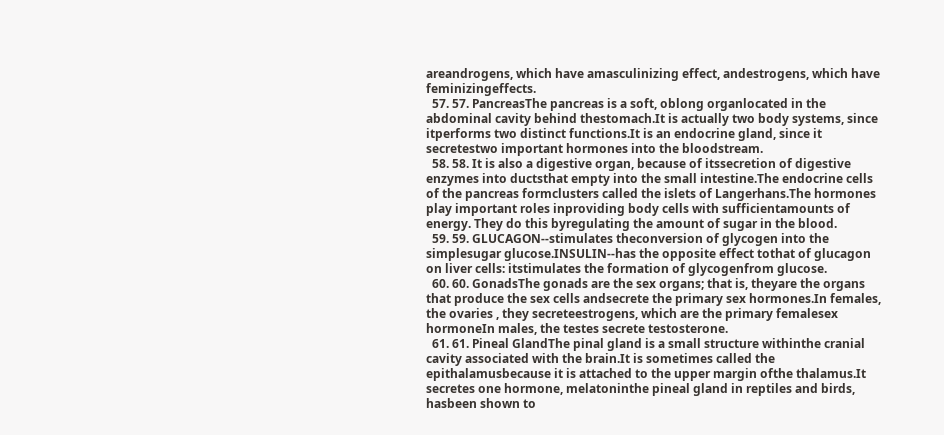areandrogens, which have amasculinizing effect, andestrogens, which have feminizingeffects.
  57. 57. PancreasThe pancreas is a soft, oblong organlocated in the abdominal cavity behind thestomach.It is actually two body systems, since itperforms two distinct functions.It is an endocrine gland, since it secretestwo important hormones into the bloodstream.
  58. 58. It is also a digestive organ, because of itssecretion of digestive enzymes into ductsthat empty into the small intestine.The endocrine cells of the pancreas formclusters called the islets of Langerhans.The hormones play important roles inproviding body cells with sufficientamounts of energy. They do this byregulating the amount of sugar in the blood.
  59. 59. GLUCAGON--stimulates theconversion of glycogen into the simplesugar glucose.INSULIN--has the opposite effect tothat of glucagon on liver cells: itstimulates the formation of glycogenfrom glucose.
  60. 60. GonadsThe gonads are the sex organs; that is, theyare the organs that produce the sex cells andsecrete the primary sex hormones.In females, the ovaries , they secreteestrogens, which are the primary femalesex hormoneIn males, the testes secrete testosterone.
  61. 61. Pineal GlandThe pinal gland is a small structure withinthe cranial cavity associated with the brain.It is sometimes called the epithalamusbecause it is attached to the upper margin ofthe thalamus.It secretes one hormone, melatoninthe pineal gland in reptiles and birds, hasbeen shown to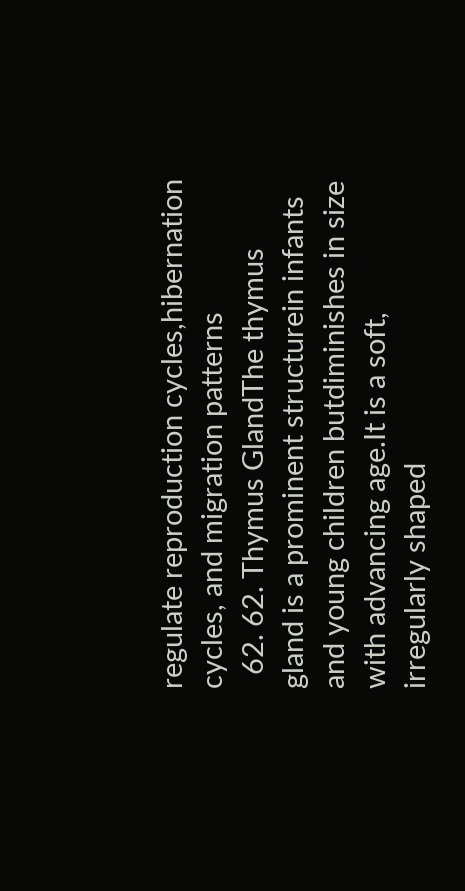regulate reproduction cycles,hibernation cycles, and migration patterns
  62. 62. Thymus GlandThe thymus gland is a prominent structurein infants and young children butdiminishes in size with advancing age.It is a soft, irregularly shaped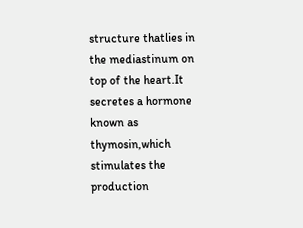structure thatlies in the mediastinum on top of the heart.It secretes a hormone known as thymosin,which stimulates the production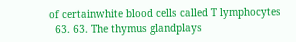of certainwhite blood cells called T lymphocytes
  63. 63. The thymus glandplays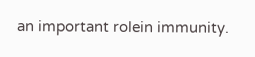an important rolein immunity.